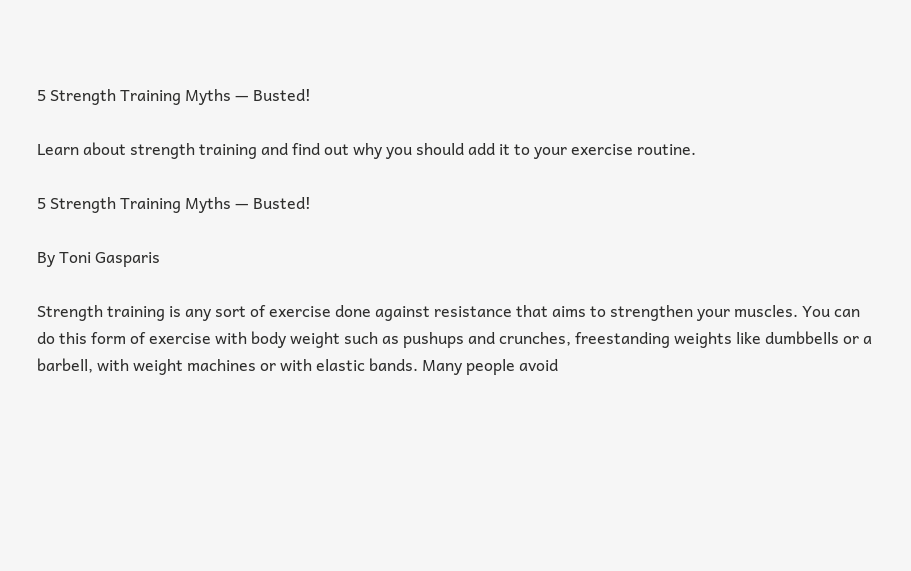5 Strength Training Myths — Busted!

Learn about strength training and find out why you should add it to your exercise routine.

5 Strength Training Myths — Busted!

By Toni Gasparis

Strength training is any sort of exercise done against resistance that aims to strengthen your muscles. You can do this form of exercise with body weight such as pushups and crunches, freestanding weights like dumbbells or a barbell, with weight machines or with elastic bands. Many people avoid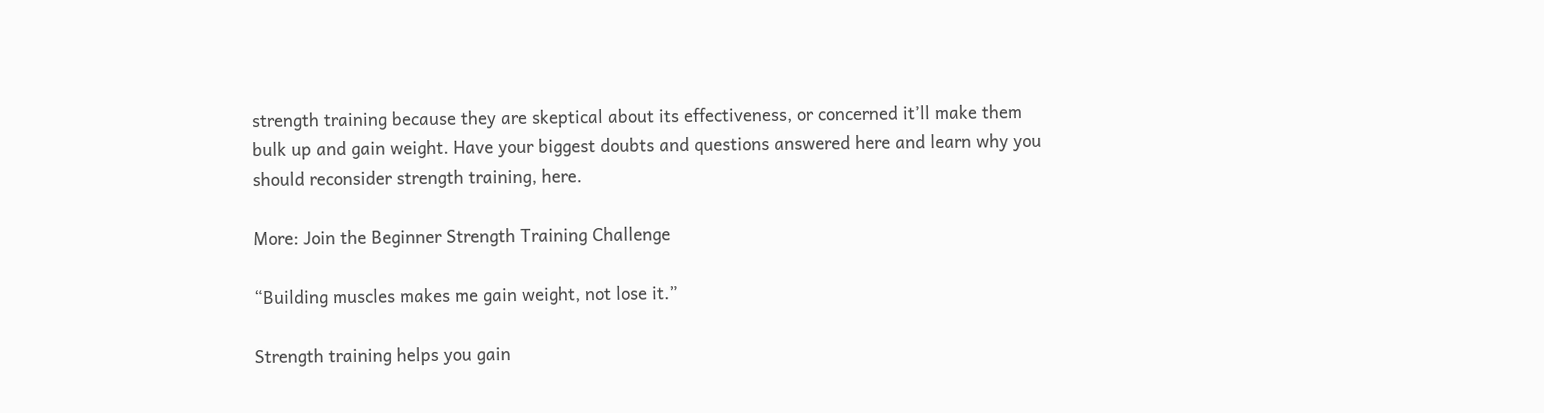strength training because they are skeptical about its effectiveness, or concerned it’ll make them bulk up and gain weight. Have your biggest doubts and questions answered here and learn why you should reconsider strength training, here.

More: Join the Beginner Strength Training Challenge

“Building muscles makes me gain weight, not lose it.”

Strength training helps you gain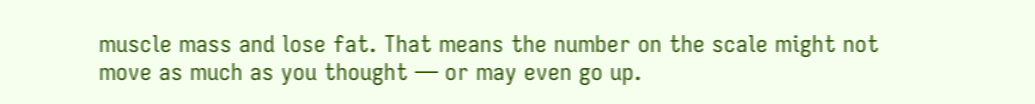muscle mass and lose fat. That means the number on the scale might not move as much as you thought — or may even go up.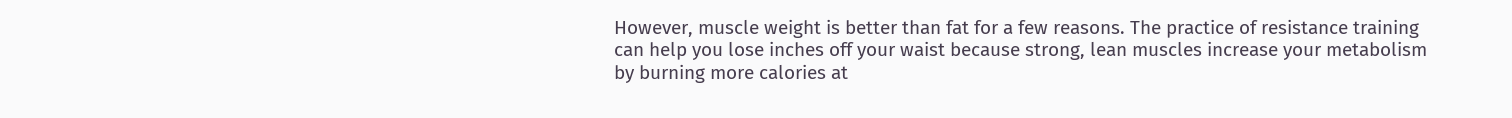However, muscle weight is better than fat for a few reasons. The practice of resistance training can help you lose inches off your waist because strong, lean muscles increase your metabolism by burning more calories at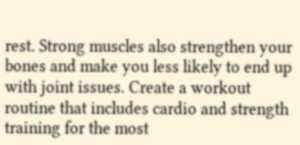rest. Strong muscles also strengthen your bones and make you less likely to end up with joint issues. Create a workout routine that includes cardio and strength training for the most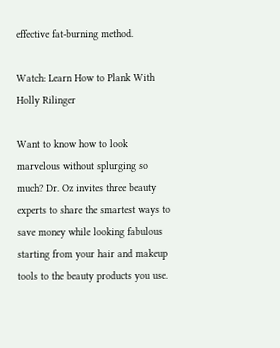effective fat-burning method.

Watch: Learn How to Plank With Holly Rilinger

Want to know how to look marvelous without splurging so much? Dr. Oz invites three beauty experts to share the smartest ways to save money while looking fabulous starting from your hair and makeup tools to the beauty products you use.